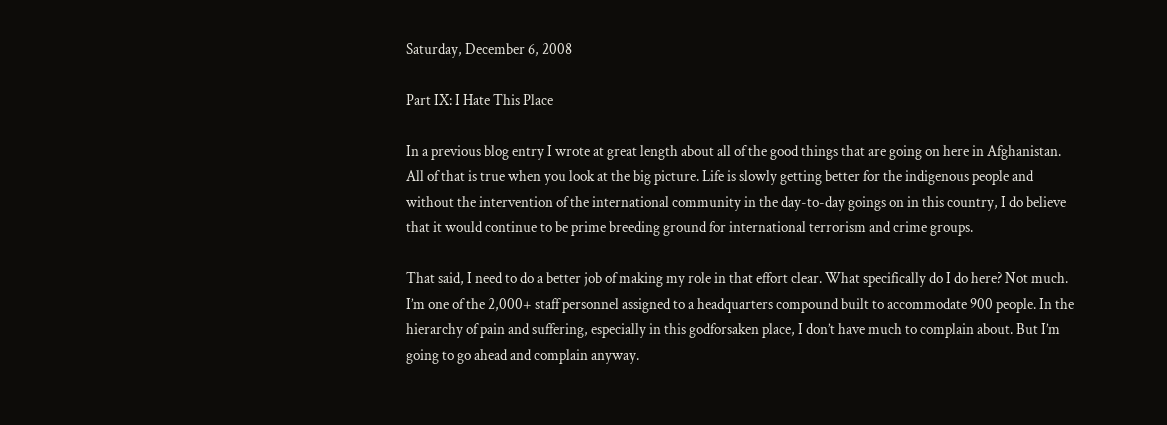Saturday, December 6, 2008

Part IX: I Hate This Place

In a previous blog entry I wrote at great length about all of the good things that are going on here in Afghanistan. All of that is true when you look at the big picture. Life is slowly getting better for the indigenous people and without the intervention of the international community in the day-to-day goings on in this country, I do believe that it would continue to be prime breeding ground for international terrorism and crime groups.

That said, I need to do a better job of making my role in that effort clear. What specifically do I do here? Not much. I’m one of the 2,000+ staff personnel assigned to a headquarters compound built to accommodate 900 people. In the hierarchy of pain and suffering, especially in this godforsaken place, I don’t have much to complain about. But I’m going to go ahead and complain anyway.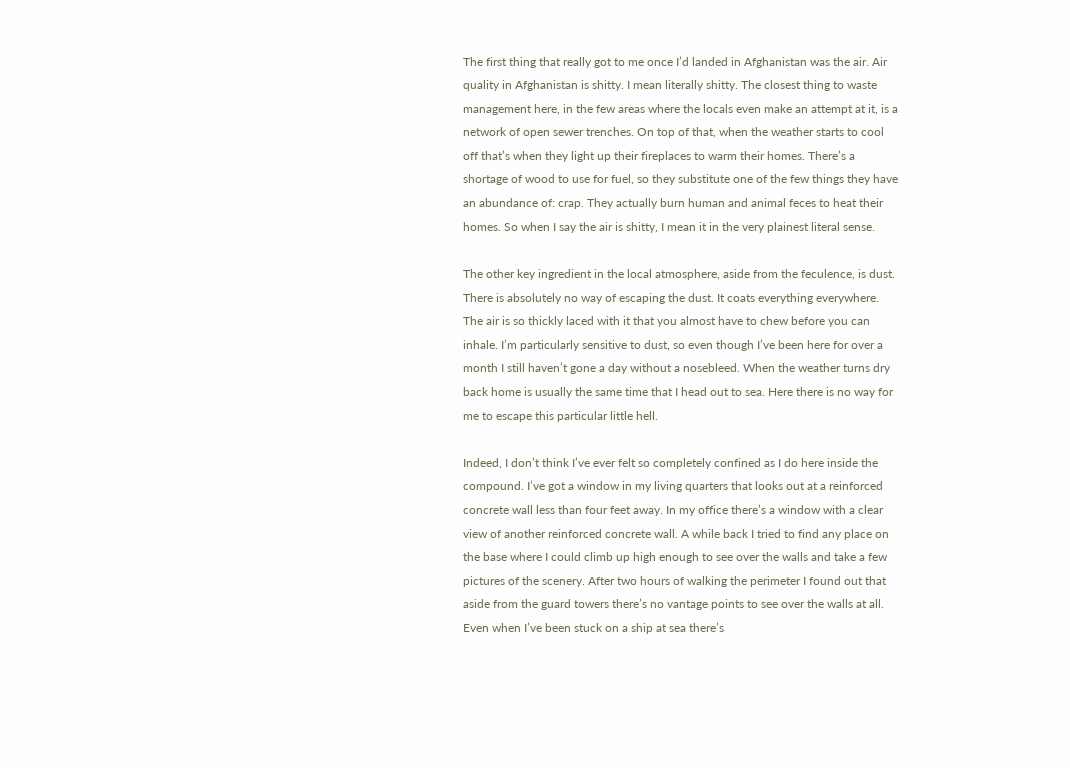The first thing that really got to me once I’d landed in Afghanistan was the air. Air quality in Afghanistan is shitty. I mean literally shitty. The closest thing to waste management here, in the few areas where the locals even make an attempt at it, is a network of open sewer trenches. On top of that, when the weather starts to cool off that’s when they light up their fireplaces to warm their homes. There’s a shortage of wood to use for fuel, so they substitute one of the few things they have an abundance of: crap. They actually burn human and animal feces to heat their homes. So when I say the air is shitty, I mean it in the very plainest literal sense.

The other key ingredient in the local atmosphere, aside from the feculence, is dust. There is absolutely no way of escaping the dust. It coats everything everywhere. The air is so thickly laced with it that you almost have to chew before you can inhale. I’m particularly sensitive to dust, so even though I’ve been here for over a month I still haven’t gone a day without a nosebleed. When the weather turns dry back home is usually the same time that I head out to sea. Here there is no way for me to escape this particular little hell.

Indeed, I don’t think I’ve ever felt so completely confined as I do here inside the compound. I’ve got a window in my living quarters that looks out at a reinforced concrete wall less than four feet away. In my office there’s a window with a clear view of another reinforced concrete wall. A while back I tried to find any place on the base where I could climb up high enough to see over the walls and take a few pictures of the scenery. After two hours of walking the perimeter I found out that aside from the guard towers there’s no vantage points to see over the walls at all. Even when I’ve been stuck on a ship at sea there’s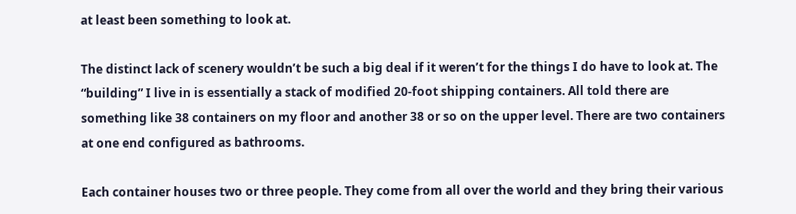at least been something to look at.

The distinct lack of scenery wouldn’t be such a big deal if it weren’t for the things I do have to look at. The “building” I live in is essentially a stack of modified 20-foot shipping containers. All told there are something like 38 containers on my floor and another 38 or so on the upper level. There are two containers at one end configured as bathrooms.

Each container houses two or three people. They come from all over the world and they bring their various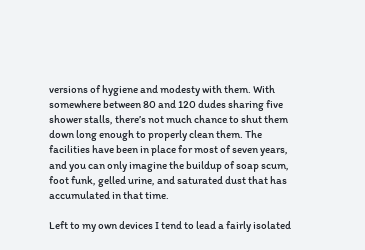versions of hygiene and modesty with them. With somewhere between 80 and 120 dudes sharing five shower stalls, there’s not much chance to shut them down long enough to properly clean them. The facilities have been in place for most of seven years, and you can only imagine the buildup of soap scum, foot funk, gelled urine, and saturated dust that has accumulated in that time.

Left to my own devices I tend to lead a fairly isolated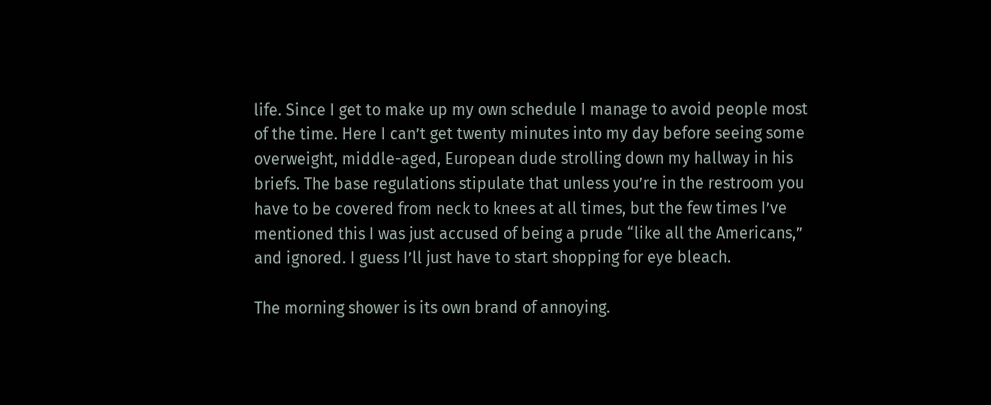life. Since I get to make up my own schedule I manage to avoid people most of the time. Here I can’t get twenty minutes into my day before seeing some overweight, middle-aged, European dude strolling down my hallway in his briefs. The base regulations stipulate that unless you’re in the restroom you have to be covered from neck to knees at all times, but the few times I’ve mentioned this I was just accused of being a prude “like all the Americans,” and ignored. I guess I’ll just have to start shopping for eye bleach.

The morning shower is its own brand of annoying.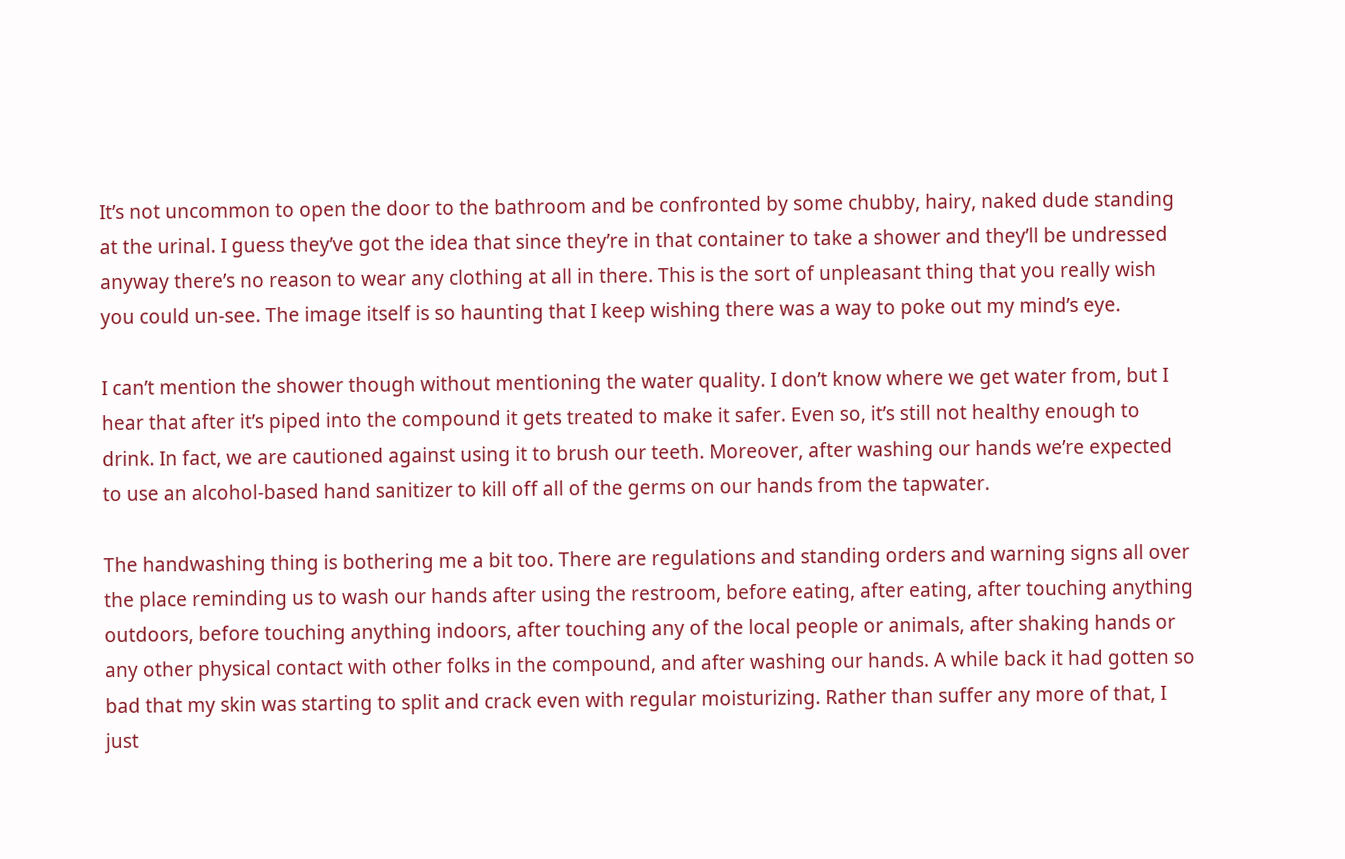It’s not uncommon to open the door to the bathroom and be confronted by some chubby, hairy, naked dude standing at the urinal. I guess they’ve got the idea that since they’re in that container to take a shower and they’ll be undressed anyway there’s no reason to wear any clothing at all in there. This is the sort of unpleasant thing that you really wish you could un-see. The image itself is so haunting that I keep wishing there was a way to poke out my mind’s eye.

I can’t mention the shower though without mentioning the water quality. I don’t know where we get water from, but I hear that after it’s piped into the compound it gets treated to make it safer. Even so, it’s still not healthy enough to drink. In fact, we are cautioned against using it to brush our teeth. Moreover, after washing our hands we’re expected to use an alcohol-based hand sanitizer to kill off all of the germs on our hands from the tapwater.

The handwashing thing is bothering me a bit too. There are regulations and standing orders and warning signs all over the place reminding us to wash our hands after using the restroom, before eating, after eating, after touching anything outdoors, before touching anything indoors, after touching any of the local people or animals, after shaking hands or any other physical contact with other folks in the compound, and after washing our hands. A while back it had gotten so bad that my skin was starting to split and crack even with regular moisturizing. Rather than suffer any more of that, I just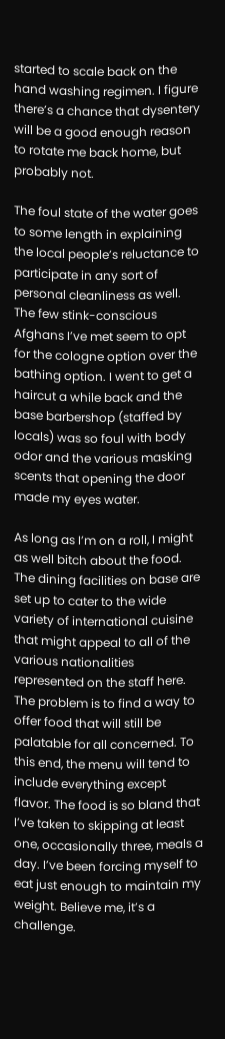started to scale back on the hand washing regimen. I figure there’s a chance that dysentery will be a good enough reason to rotate me back home, but probably not.

The foul state of the water goes to some length in explaining the local people’s reluctance to participate in any sort of personal cleanliness as well. The few stink-conscious Afghans I’ve met seem to opt for the cologne option over the bathing option. I went to get a haircut a while back and the base barbershop (staffed by locals) was so foul with body odor and the various masking scents that opening the door made my eyes water.

As long as I’m on a roll, I might as well bitch about the food. The dining facilities on base are set up to cater to the wide variety of international cuisine that might appeal to all of the various nationalities represented on the staff here. The problem is to find a way to offer food that will still be palatable for all concerned. To this end, the menu will tend to include everything except flavor. The food is so bland that I’ve taken to skipping at least one, occasionally three, meals a day. I’ve been forcing myself to eat just enough to maintain my weight. Believe me, it’s a challenge.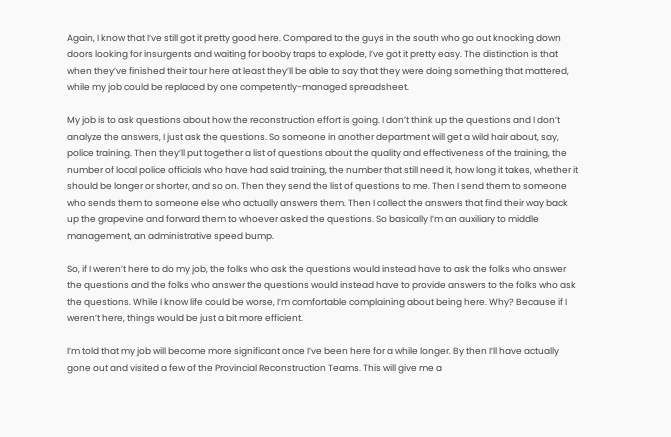Again, I know that I’ve still got it pretty good here. Compared to the guys in the south who go out knocking down doors looking for insurgents and waiting for booby traps to explode, I’ve got it pretty easy. The distinction is that when they’ve finished their tour here at least they’ll be able to say that they were doing something that mattered, while my job could be replaced by one competently-managed spreadsheet.

My job is to ask questions about how the reconstruction effort is going. I don’t think up the questions and I don’t analyze the answers, I just ask the questions. So someone in another department will get a wild hair about, say, police training. Then they’ll put together a list of questions about the quality and effectiveness of the training, the number of local police officials who have had said training, the number that still need it, how long it takes, whether it should be longer or shorter, and so on. Then they send the list of questions to me. Then I send them to someone who sends them to someone else who actually answers them. Then I collect the answers that find their way back up the grapevine and forward them to whoever asked the questions. So basically I’m an auxiliary to middle management, an administrative speed bump.

So, if I weren’t here to do my job, the folks who ask the questions would instead have to ask the folks who answer the questions and the folks who answer the questions would instead have to provide answers to the folks who ask the questions. While I know life could be worse, I’m comfortable complaining about being here. Why? Because if I weren’t here, things would be just a bit more efficient.

I’m told that my job will become more significant once I’ve been here for a while longer. By then I’ll have actually gone out and visited a few of the Provincial Reconstruction Teams. This will give me a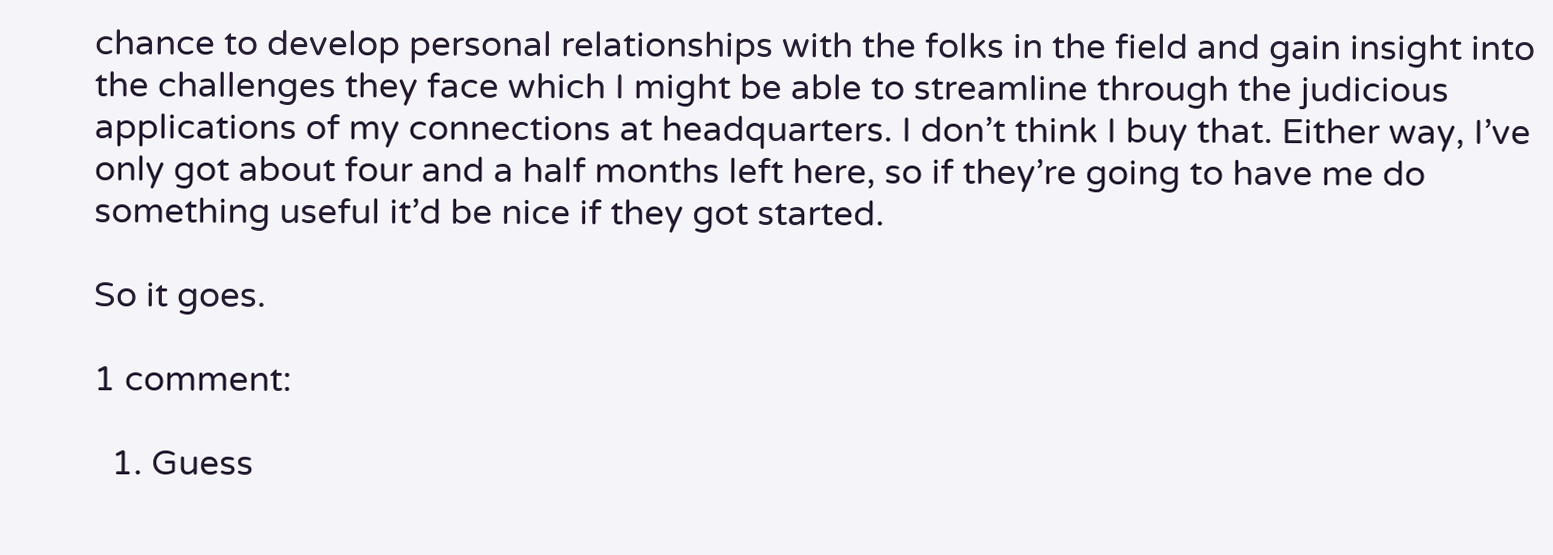chance to develop personal relationships with the folks in the field and gain insight into the challenges they face which I might be able to streamline through the judicious applications of my connections at headquarters. I don’t think I buy that. Either way, I’ve only got about four and a half months left here, so if they’re going to have me do something useful it’d be nice if they got started.

So it goes.

1 comment:

  1. Guess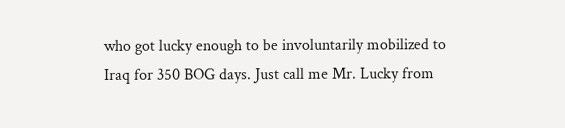who got lucky enough to be involuntarily mobilized to Iraq for 350 BOG days. Just call me Mr. Lucky from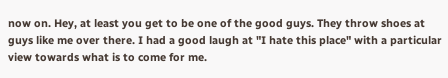now on. Hey, at least you get to be one of the good guys. They throw shoes at guys like me over there. I had a good laugh at "I hate this place" with a particular view towards what is to come for me.